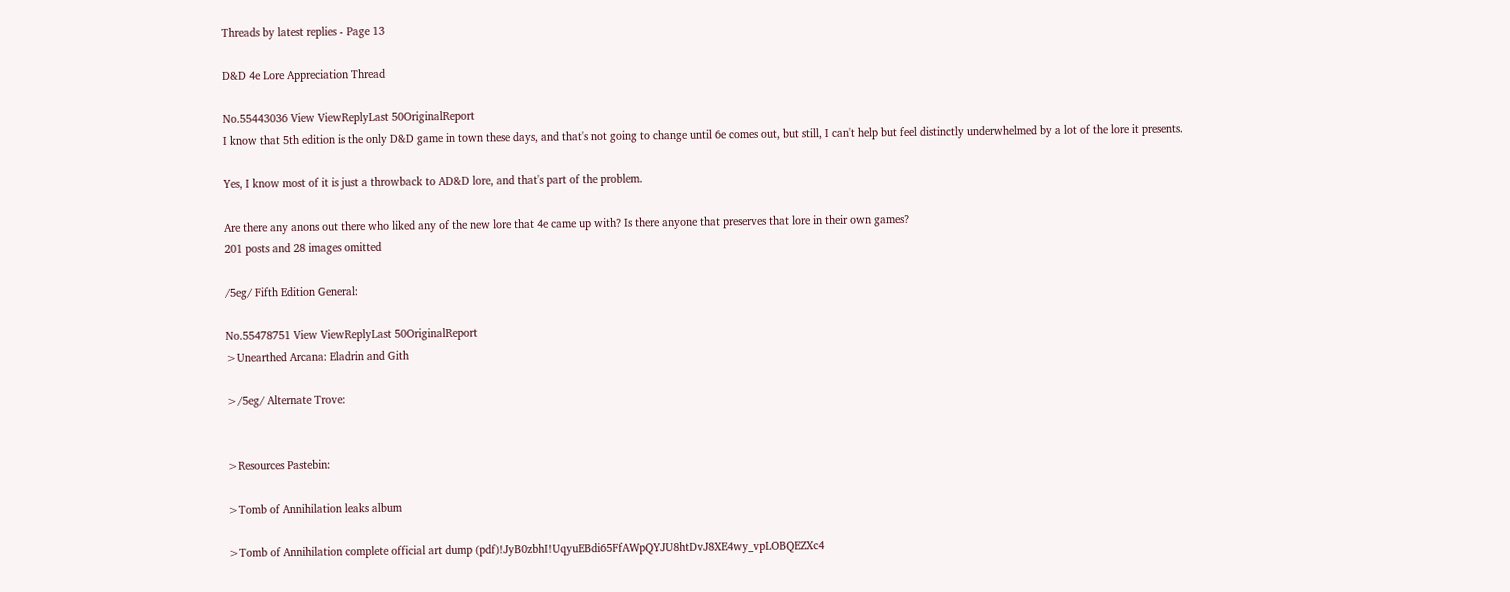Threads by latest replies - Page 13

D&D 4e Lore Appreciation Thread

No.55443036 View ViewReplyLast 50OriginalReport
I know that 5th edition is the only D&D game in town these days, and that's not going to change until 6e comes out, but still, I can't help but feel distinctly underwhelmed by a lot of the lore it presents.

Yes, I know most of it is just a throwback to AD&D lore, and that's part of the problem.

Are there any anons out there who liked any of the new lore that 4e came up with? Is there anyone that preserves that lore in their own games?
201 posts and 28 images omitted

/5eg/ Fifth Edition General:

No.55478751 View ViewReplyLast 50OriginalReport
>Unearthed Arcana: Eladrin and Gith

>/5eg/ Alternate Trove:


>Resources Pastebin:

>Tomb of Annihilation leaks album

>Tomb of Annihilation complete official art dump (pdf)!JyB0zbhI!UqyuEBdi65FfAWpQYJU8htDvJ8XE4wy_vpLOBQEZXc4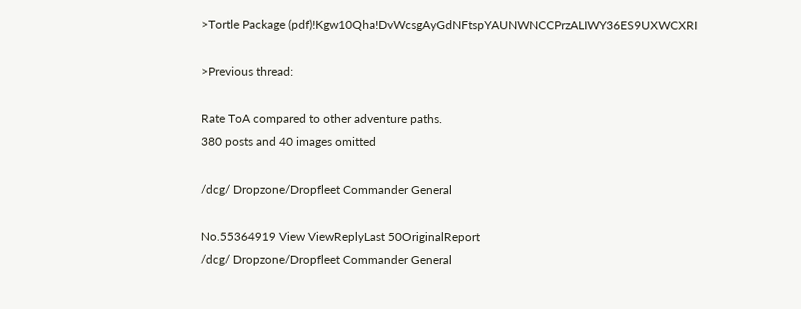>Tortle Package (pdf)!Kgw10Qha!DvWcsgAyGdNFtspYAUNWNCCPrzALIWY36ES9UXWCXRI

>Previous thread:

Rate ToA compared to other adventure paths.
380 posts and 40 images omitted

/dcg/ Dropzone/Dropfleet Commander General

No.55364919 View ViewReplyLast 50OriginalReport
/dcg/ Dropzone/Dropfleet Commander General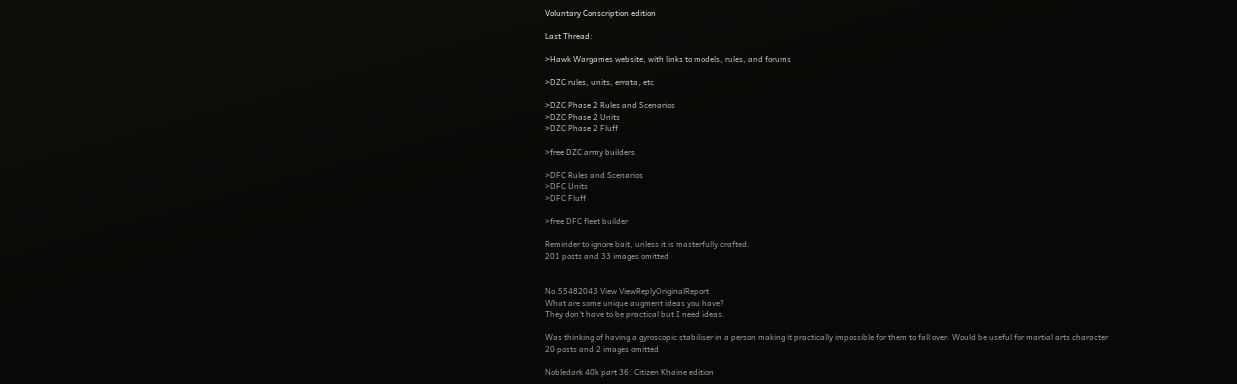Voluntary Conscription edition

Last Thread:

>Hawk Wargames website, with links to models, rules, and forums

>DZC rules, units, errata, etc

>DZC Phase 2 Rules and Scenarios
>DZC Phase 2 Units
>DZC Phase 2 Fluff

>free DZC army builders

>DFC Rules and Scenarios
>DFC Units
>DFC Fluff

>free DFC fleet builder

Reminder to ignore bait, unless it is masterfully crafted.
201 posts and 33 images omitted


No.55482043 View ViewReplyOriginalReport
What are some unique augment ideas you have?
They don't have to be practical but I need ideas.

Was thinking of having a gyroscopic stabiliser in a person making it practically impossible for them to fall over. Would be useful for martial arts character
20 posts and 2 images omitted

Nobledark 40k part 36: Citizen Khaine edition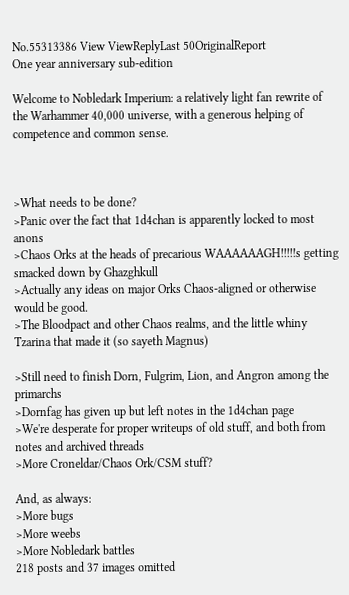No.55313386 View ViewReplyLast 50OriginalReport
One year anniversary sub-edition

Welcome to Nobledark Imperium: a relatively light fan rewrite of the Warhammer 40,000 universe, with a generous helping of competence and common sense.



>What needs to be done?
>Panic over the fact that 1d4chan is apparently locked to most anons
>Chaos Orks at the heads of precarious WAAAAAAGH!!!!!s getting smacked down by Ghazghkull
>Actually any ideas on major Orks Chaos-aligned or otherwise would be good.
>The Bloodpact and other Chaos realms, and the little whiny Tzarina that made it (so sayeth Magnus)

>Still need to finish Dorn, Fulgrim, Lion, and Angron among the primarchs
>Dornfag has given up but left notes in the 1d4chan page
>We're desperate for proper writeups of old stuff, and both from notes and archived threads
>More Croneldar/Chaos Ork/CSM stuff?

And, as always:
>More bugs
>More weebs
>More Nobledark battles
218 posts and 37 images omitted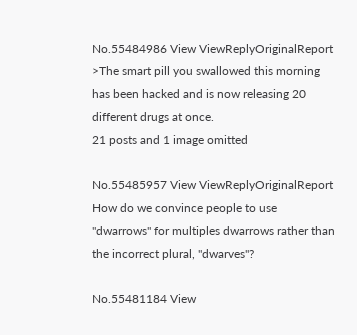No.55484986 View ViewReplyOriginalReport
>The smart pill you swallowed this morning has been hacked and is now releasing 20 different drugs at once.
21 posts and 1 image omitted

No.55485957 View ViewReplyOriginalReport
How do we convince people to use "dwarrows" for multiples dwarrows rather than the incorrect plural, "dwarves"?

No.55481184 View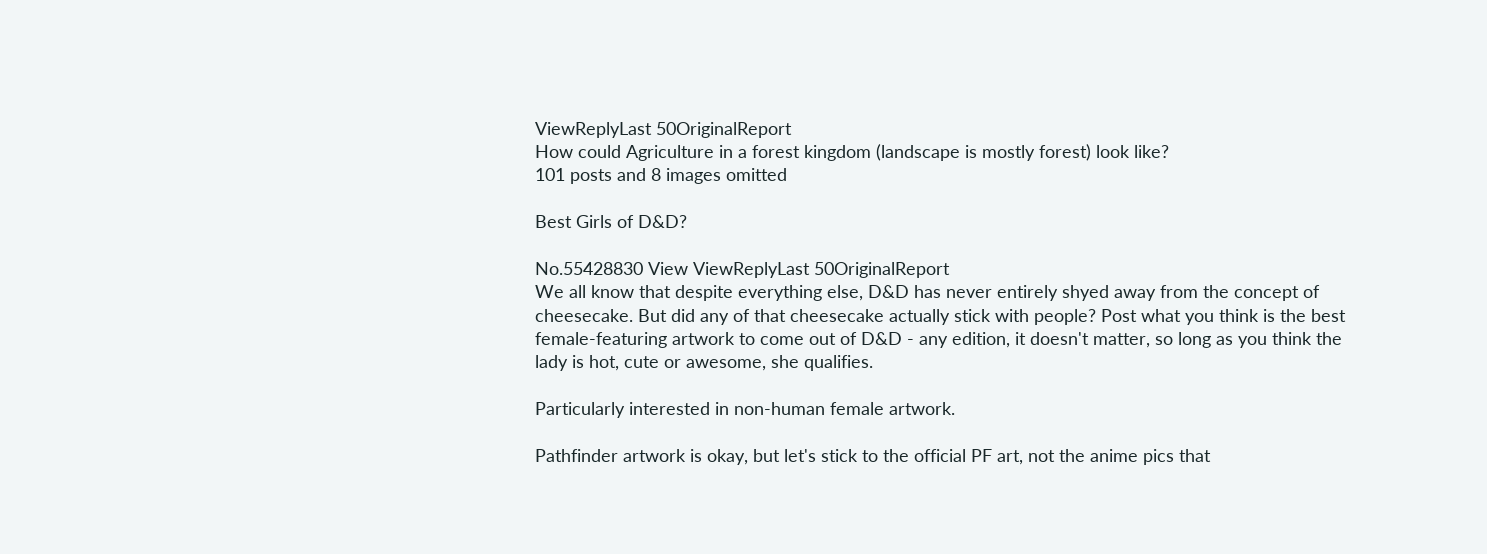ViewReplyLast 50OriginalReport
How could Agriculture in a forest kingdom (landscape is mostly forest) look like?
101 posts and 8 images omitted

Best Girls of D&D?

No.55428830 View ViewReplyLast 50OriginalReport
We all know that despite everything else, D&D has never entirely shyed away from the concept of cheesecake. But did any of that cheesecake actually stick with people? Post what you think is the best female-featuring artwork to come out of D&D - any edition, it doesn't matter, so long as you think the lady is hot, cute or awesome, she qualifies.

Particularly interested in non-human female artwork.

Pathfinder artwork is okay, but let's stick to the official PF art, not the anime pics that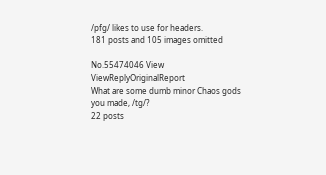/pfg/ likes to use for headers.
181 posts and 105 images omitted

No.55474046 View ViewReplyOriginalReport
What are some dumb minor Chaos gods you made, /tg/?
22 posts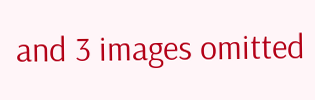and 3 images omitted